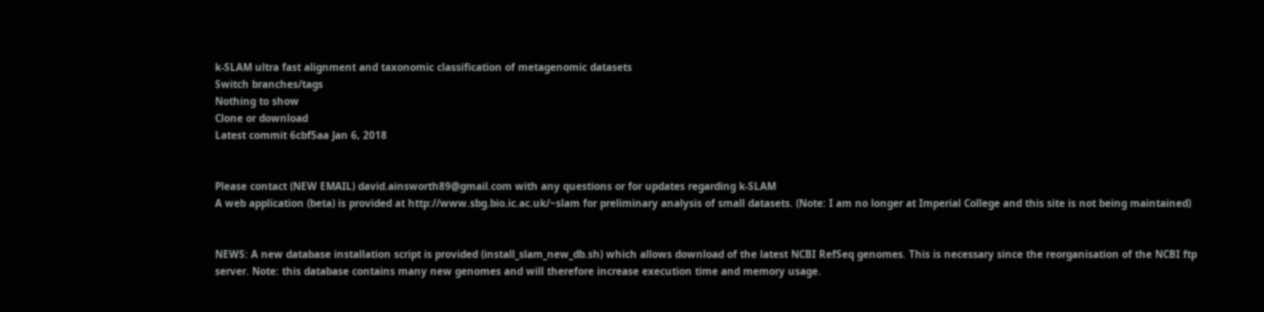k-SLAM ultra fast alignment and taxonomic classification of metagenomic datasets
Switch branches/tags
Nothing to show
Clone or download
Latest commit 6cbf5aa Jan 6, 2018


Please contact (NEW EMAIL) david.ainsworth89@gmail.com with any questions or for updates regarding k-SLAM
A web application (beta) is provided at http://www.sbg.bio.ic.ac.uk/~slam for preliminary analysis of small datasets. (Note: I am no longer at Imperial College and this site is not being maintained)


NEWS: A new database installation script is provided (install_slam_new_db.sh) which allows download of the latest NCBI RefSeq genomes. This is necessary since the reorganisation of the NCBI ftp server. Note: this database contains many new genomes and will therefore increase execution time and memory usage.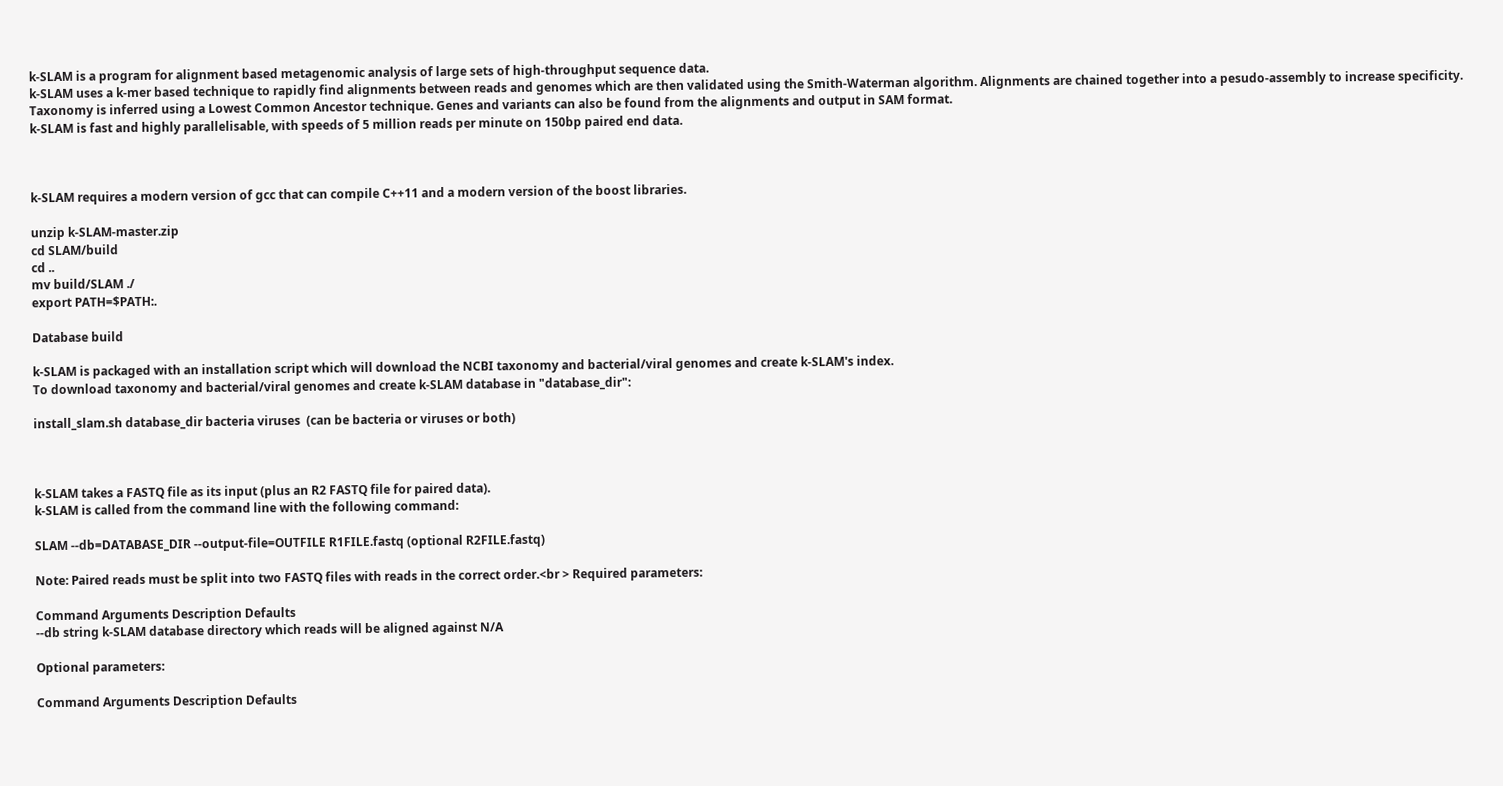k-SLAM is a program for alignment based metagenomic analysis of large sets of high-throughput sequence data.
k-SLAM uses a k-mer based technique to rapidly find alignments between reads and genomes which are then validated using the Smith-Waterman algorithm. Alignments are chained together into a pesudo-assembly to increase specificity. Taxonomy is inferred using a Lowest Common Ancestor technique. Genes and variants can also be found from the alignments and output in SAM format.
k-SLAM is fast and highly parallelisable, with speeds of 5 million reads per minute on 150bp paired end data.



k-SLAM requires a modern version of gcc that can compile C++11 and a modern version of the boost libraries.

unzip k-SLAM-master.zip
cd SLAM/build
cd ..
mv build/SLAM ./
export PATH=$PATH:.

Database build

k-SLAM is packaged with an installation script which will download the NCBI taxonomy and bacterial/viral genomes and create k-SLAM's index.
To download taxonomy and bacterial/viral genomes and create k-SLAM database in "database_dir":

install_slam.sh database_dir bacteria viruses  (can be bacteria or viruses or both)



k-SLAM takes a FASTQ file as its input (plus an R2 FASTQ file for paired data).
k-SLAM is called from the command line with the following command:

SLAM --db=DATABASE_DIR --output-file=OUTFILE R1FILE.fastq (optional R2FILE.fastq)

Note: Paired reads must be split into two FASTQ files with reads in the correct order.<br > Required parameters:

Command Arguments Description Defaults
--db string k-SLAM database directory which reads will be aligned against N/A

Optional parameters:

Command Arguments Description Defaults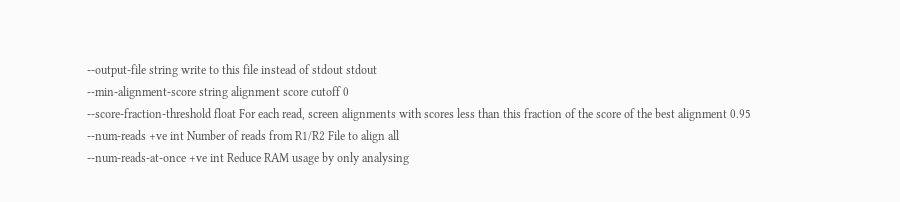--output-file string write to this file instead of stdout stdout
--min-alignment-score string alignment score cutoff 0
--score-fraction-threshold float For each read, screen alignments with scores less than this fraction of the score of the best alignment 0.95
--num-reads +ve int Number of reads from R1/R2 File to align all
--num-reads-at-once +ve int Reduce RAM usage by only analysing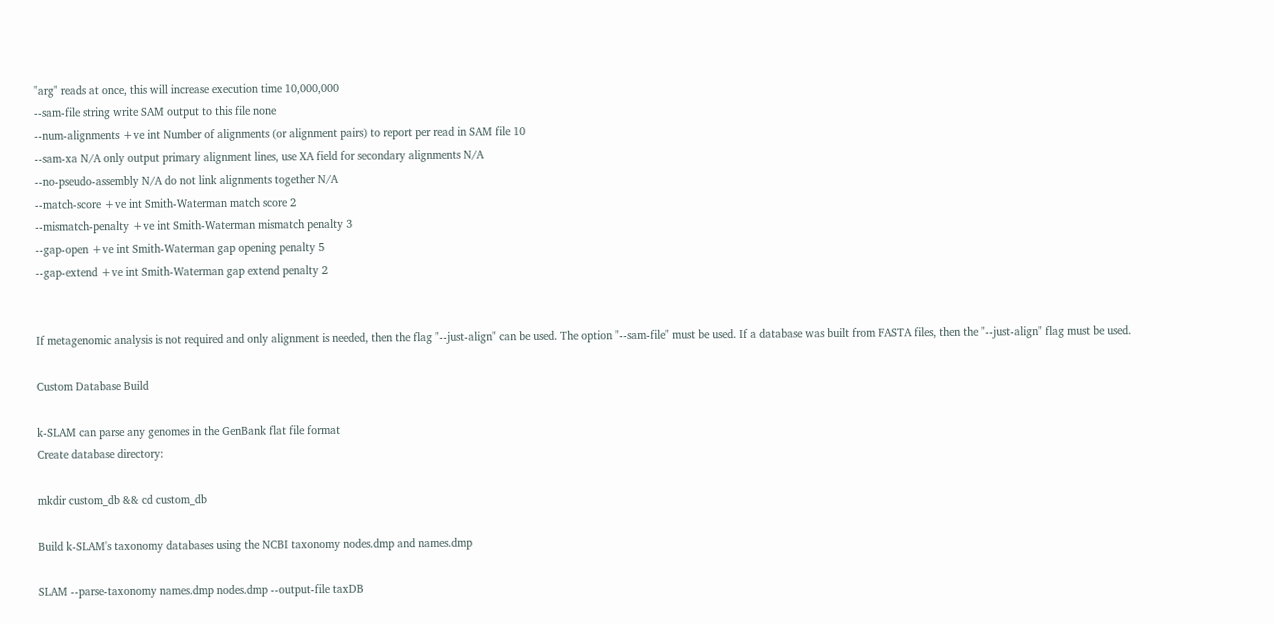"arg" reads at once, this will increase execution time 10,000,000
--sam-file string write SAM output to this file none
--num-alignments +ve int Number of alignments (or alignment pairs) to report per read in SAM file 10
--sam-xa N/A only output primary alignment lines, use XA field for secondary alignments N/A
--no-pseudo-assembly N/A do not link alignments together N/A
--match-score +ve int Smith-Waterman match score 2
--mismatch-penalty +ve int Smith-Waterman mismatch penalty 3
--gap-open +ve int Smith-Waterman gap opening penalty 5
--gap-extend +ve int Smith-Waterman gap extend penalty 2


If metagenomic analysis is not required and only alignment is needed, then the flag "--just-align" can be used. The option "--sam-file" must be used. If a database was built from FASTA files, then the "--just-align" flag must be used.

Custom Database Build

k-SLAM can parse any genomes in the GenBank flat file format
Create database directory:

mkdir custom_db && cd custom_db

Build k-SLAM's taxonomy databases using the NCBI taxonomy nodes.dmp and names.dmp

SLAM --parse-taxonomy names.dmp nodes.dmp --output-file taxDB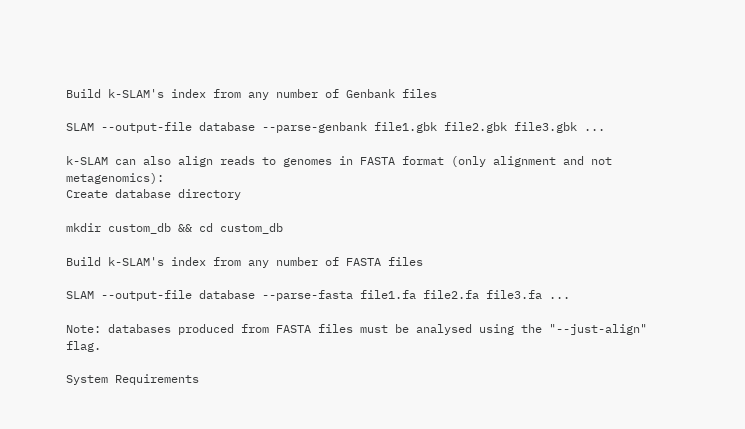Build k-SLAM's index from any number of Genbank files

SLAM --output-file database --parse-genbank file1.gbk file2.gbk file3.gbk ...

k-SLAM can also align reads to genomes in FASTA format (only alignment and not metagenomics):
Create database directory

mkdir custom_db && cd custom_db

Build k-SLAM's index from any number of FASTA files

SLAM --output-file database --parse-fasta file1.fa file2.fa file3.fa ...

Note: databases produced from FASTA files must be analysed using the "--just-align" flag.

System Requirements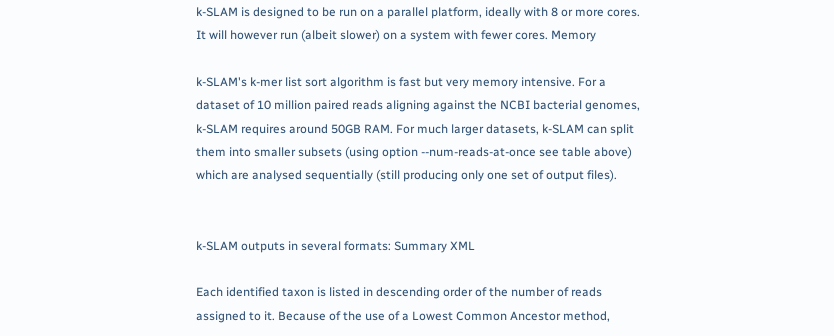k-SLAM is designed to be run on a parallel platform, ideally with 8 or more cores. It will however run (albeit slower) on a system with fewer cores. Memory

k-SLAM's k-mer list sort algorithm is fast but very memory intensive. For a dataset of 10 million paired reads aligning against the NCBI bacterial genomes, k-SLAM requires around 50GB RAM. For much larger datasets, k-SLAM can split them into smaller subsets (using option --num-reads-at-once see table above) which are analysed sequentially (still producing only one set of output files).


k-SLAM outputs in several formats: Summary XML

Each identified taxon is listed in descending order of the number of reads assigned to it. Because of the use of a Lowest Common Ancestor method,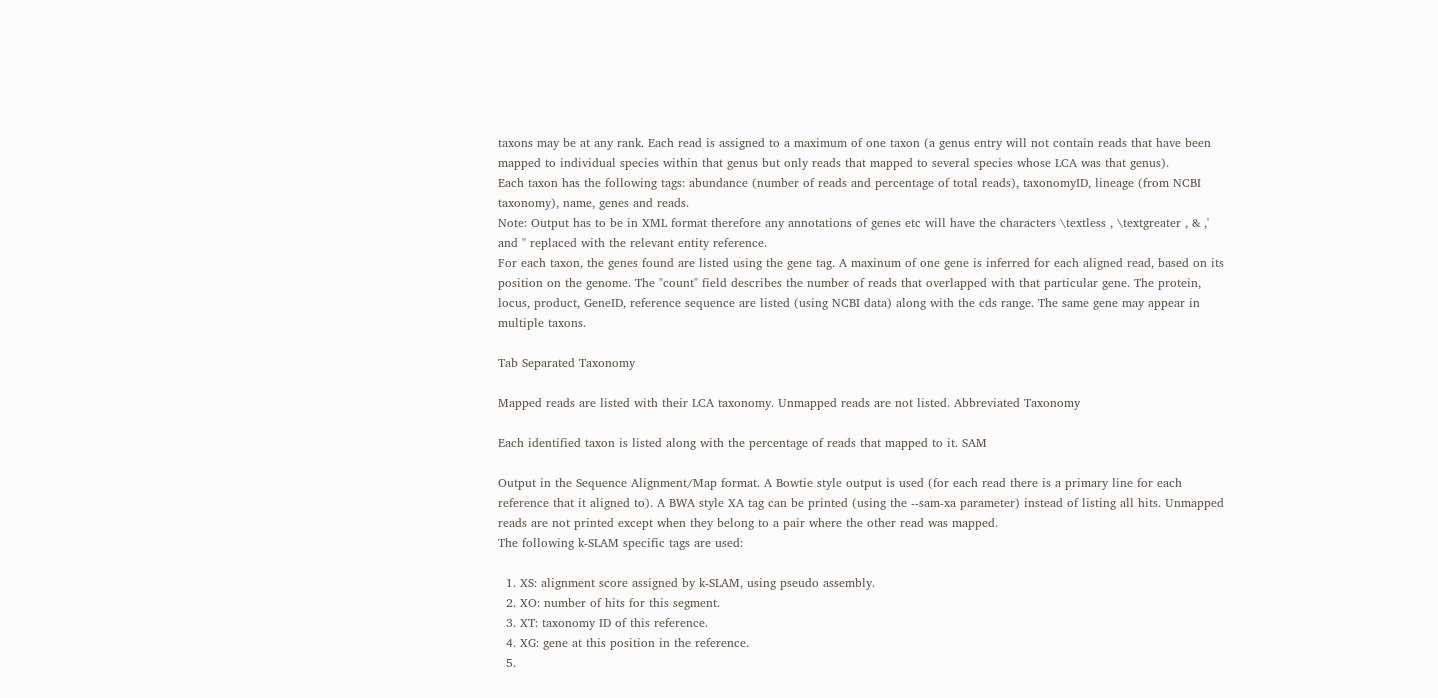taxons may be at any rank. Each read is assigned to a maximum of one taxon (a genus entry will not contain reads that have been mapped to individual species within that genus but only reads that mapped to several species whose LCA was that genus).
Each taxon has the following tags: abundance (number of reads and percentage of total reads), taxonomyID, lineage (from NCBI taxonomy), name, genes and reads.
Note: Output has to be in XML format therefore any annotations of genes etc will have the characters \textless , \textgreater , & ,' and " replaced with the relevant entity reference.
For each taxon, the genes found are listed using the gene tag. A maxinum of one gene is inferred for each aligned read, based on its position on the genome. The "count" field describes the number of reads that overlapped with that particular gene. The protein, locus, product, GeneID, reference sequence are listed (using NCBI data) along with the cds range. The same gene may appear in multiple taxons.

Tab Separated Taxonomy

Mapped reads are listed with their LCA taxonomy. Unmapped reads are not listed. Abbreviated Taxonomy

Each identified taxon is listed along with the percentage of reads that mapped to it. SAM

Output in the Sequence Alignment/Map format. A Bowtie style output is used (for each read there is a primary line for each reference that it aligned to). A BWA style XA tag can be printed (using the --sam-xa parameter) instead of listing all hits. Unmapped reads are not printed except when they belong to a pair where the other read was mapped.
The following k-SLAM specific tags are used:

  1. XS: alignment score assigned by k-SLAM, using pseudo assembly.
  2. XO: number of hits for this segment.
  3. XT: taxonomy ID of this reference.
  4. XG: gene at this position in the reference.
  5.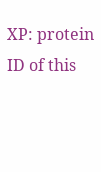XP: protein ID of this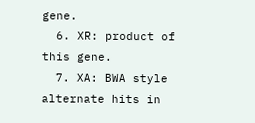gene.
  6. XR: product of this gene.
  7. XA: BWA style alternate hits in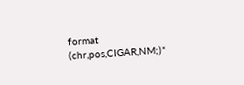format (chr,pos,CIGAR,NM;)*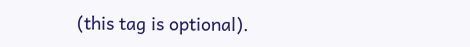(this tag is optional).